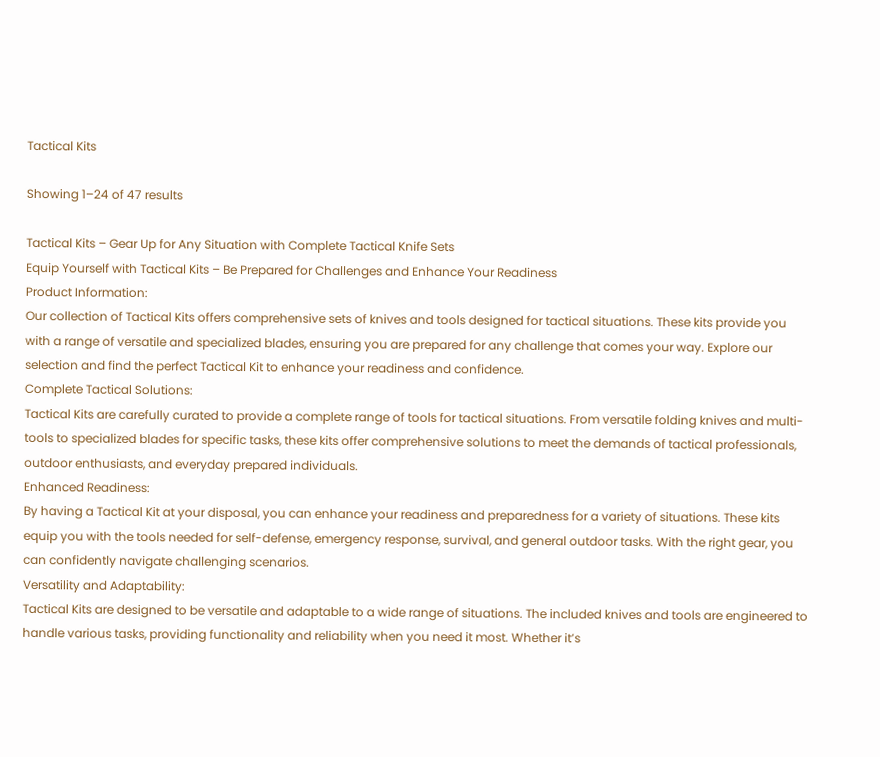Tactical Kits

Showing 1–24 of 47 results

Tactical Kits – Gear Up for Any Situation with Complete Tactical Knife Sets
Equip Yourself with Tactical Kits – Be Prepared for Challenges and Enhance Your Readiness
Product Information:
Our collection of Tactical Kits offers comprehensive sets of knives and tools designed for tactical situations. These kits provide you with a range of versatile and specialized blades, ensuring you are prepared for any challenge that comes your way. Explore our selection and find the perfect Tactical Kit to enhance your readiness and confidence.
Complete Tactical Solutions:
Tactical Kits are carefully curated to provide a complete range of tools for tactical situations. From versatile folding knives and multi-tools to specialized blades for specific tasks, these kits offer comprehensive solutions to meet the demands of tactical professionals, outdoor enthusiasts, and everyday prepared individuals.
Enhanced Readiness:
By having a Tactical Kit at your disposal, you can enhance your readiness and preparedness for a variety of situations. These kits equip you with the tools needed for self-defense, emergency response, survival, and general outdoor tasks. With the right gear, you can confidently navigate challenging scenarios.
Versatility and Adaptability:
Tactical Kits are designed to be versatile and adaptable to a wide range of situations. The included knives and tools are engineered to handle various tasks, providing functionality and reliability when you need it most. Whether it’s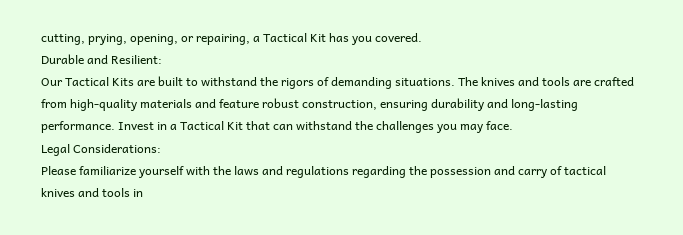cutting, prying, opening, or repairing, a Tactical Kit has you covered.
Durable and Resilient:
Our Tactical Kits are built to withstand the rigors of demanding situations. The knives and tools are crafted from high-quality materials and feature robust construction, ensuring durability and long-lasting performance. Invest in a Tactical Kit that can withstand the challenges you may face.
Legal Considerations:
Please familiarize yourself with the laws and regulations regarding the possession and carry of tactical knives and tools in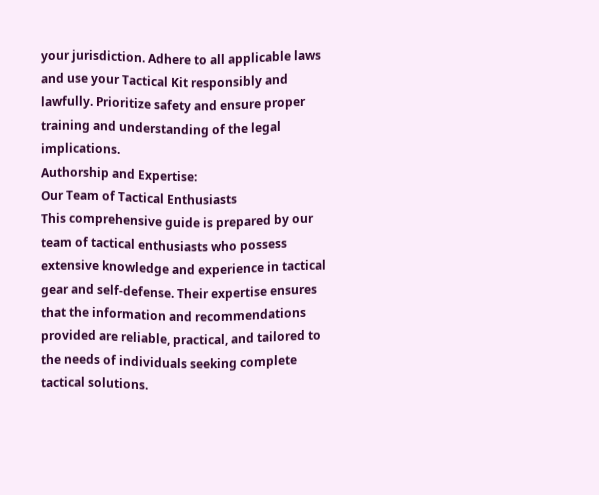your jurisdiction. Adhere to all applicable laws and use your Tactical Kit responsibly and lawfully. Prioritize safety and ensure proper training and understanding of the legal implications.
Authorship and Expertise:
Our Team of Tactical Enthusiasts
This comprehensive guide is prepared by our team of tactical enthusiasts who possess extensive knowledge and experience in tactical gear and self-defense. Their expertise ensures that the information and recommendations provided are reliable, practical, and tailored to the needs of individuals seeking complete tactical solutions.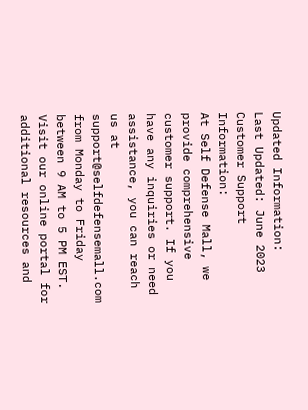Updated Information:
Last Updated: June 2023
Customer Support Information:
At Self Defense Mall, we provide comprehensive customer support. If you have any inquiries or need assistance, you can reach us at support@selfdefensemall.com from Monday to Friday between 9 AM to 5 PM EST. Visit our online portal for additional resources and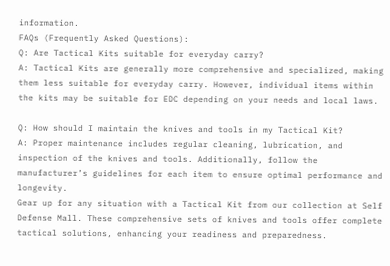information.
FAQs (Frequently Asked Questions):
Q: Are Tactical Kits suitable for everyday carry?
A: Tactical Kits are generally more comprehensive and specialized, making them less suitable for everyday carry. However, individual items within the kits may be suitable for EDC depending on your needs and local laws.

Q: How should I maintain the knives and tools in my Tactical Kit?
A: Proper maintenance includes regular cleaning, lubrication, and inspection of the knives and tools. Additionally, follow the manufacturer’s guidelines for each item to ensure optimal performance and longevity.
Gear up for any situation with a Tactical Kit from our collection at Self Defense Mall. These comprehensive sets of knives and tools offer complete tactical solutions, enhancing your readiness and preparedness.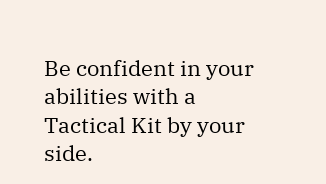Be confident in your abilities with a Tactical Kit by your side.